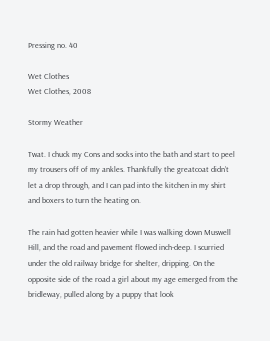Pressing no. 40

Wet Clothes
Wet Clothes, 2008

Stormy Weather

Twat. I chuck my Cons and socks into the bath and start to peel my trousers off of my ankles. Thankfully the greatcoat didn’t let a drop through, and I can pad into the kitchen in my shirt and boxers to turn the heating on.

The rain had gotten heavier while I was walking down Muswell Hill, and the road and pavement flowed inch-deep. I scurried under the old railway bridge for shelter, dripping. On the opposite side of the road a girl about my age emerged from the bridleway, pulled along by a puppy that look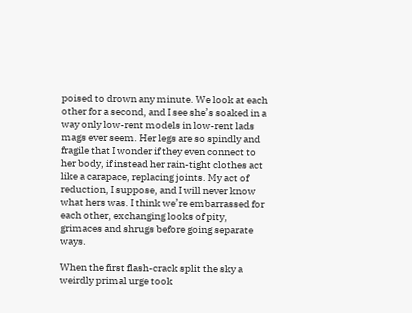poised to drown any minute. We look at each other for a second, and I see she’s soaked in a way only low-rent models in low-rent lads mags ever seem. Her legs are so spindly and fragile that I wonder if they even connect to her body, if instead her rain-tight clothes act like a carapace, replacing joints. My act of reduction, I suppose, and I will never know what hers was. I think we’re embarrassed for each other, exchanging looks of pity, grimaces and shrugs before going separate ways.

When the first flash-crack split the sky a weirdly primal urge took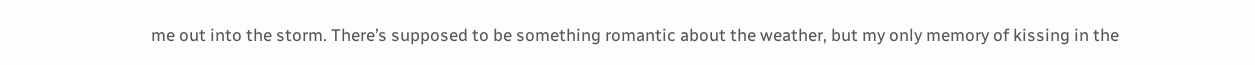me out into the storm. There’s supposed to be something romantic about the weather, but my only memory of kissing in the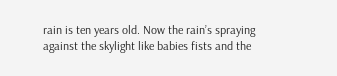rain is ten years old. Now the rain’s spraying against the skylight like babies fists and the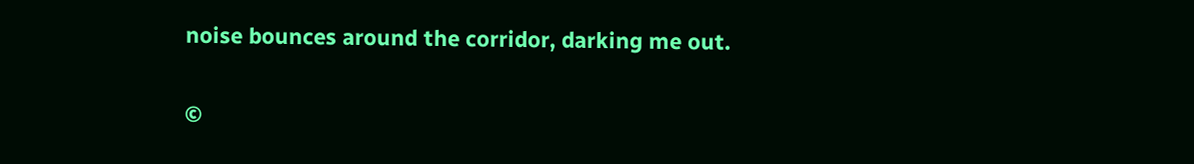noise bounces around the corridor, darking me out.

©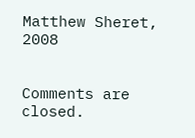Matthew Sheret, 2008


Comments are closed.